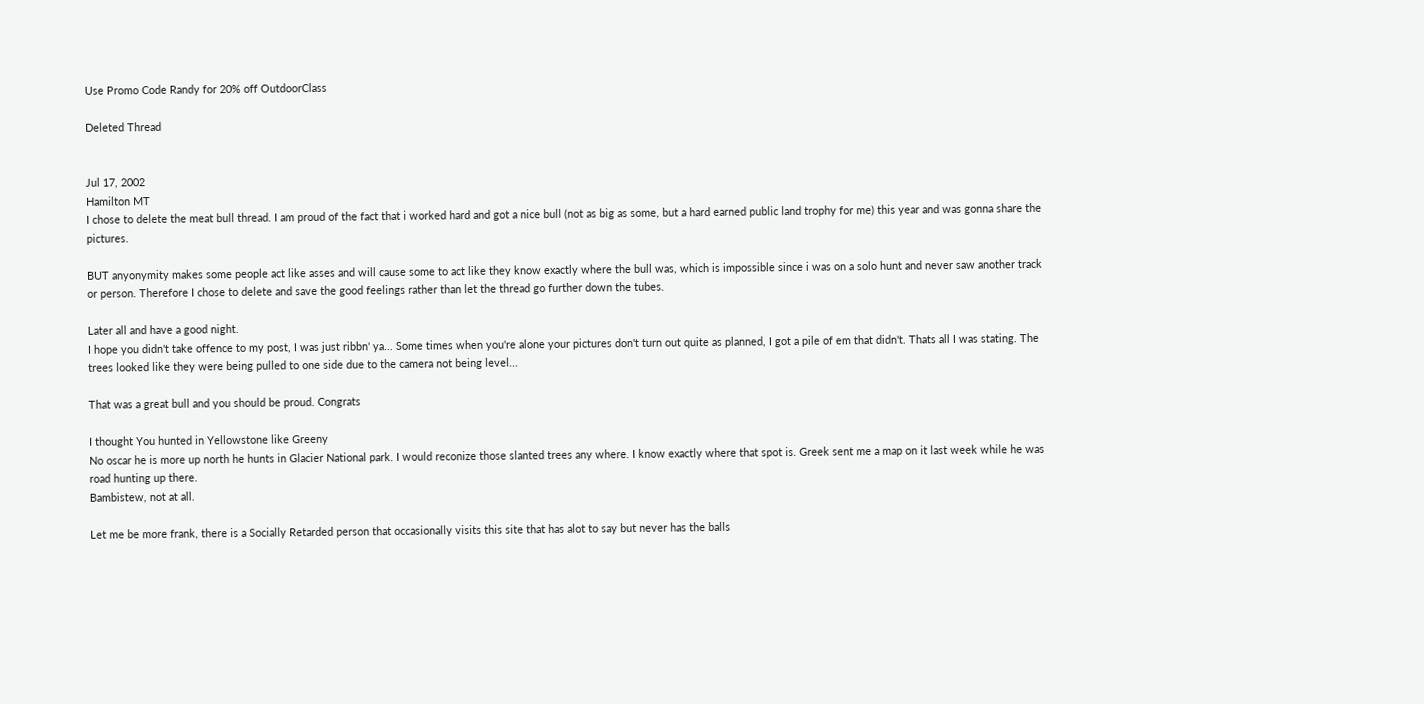Use Promo Code Randy for 20% off OutdoorClass

Deleted Thread


Jul 17, 2002
Hamilton MT
I chose to delete the meat bull thread. I am proud of the fact that i worked hard and got a nice bull (not as big as some, but a hard earned public land trophy for me) this year and was gonna share the pictures.

BUT anyonymity makes some people act like asses and will cause some to act like they know exactly where the bull was, which is impossible since i was on a solo hunt and never saw another track or person. Therefore I chose to delete and save the good feelings rather than let the thread go further down the tubes.

Later all and have a good night.
I hope you didn't take offence to my post, I was just ribbn' ya... Some times when you're alone your pictures don't turn out quite as planned, I got a pile of em that didn't. Thats all I was stating. The trees looked like they were being pulled to one side due to the camera not being level...

That was a great bull and you should be proud. Congrats

I thought You hunted in Yellowstone like Greeny
No oscar he is more up north he hunts in Glacier National park. I would reconize those slanted trees any where. I know exactly where that spot is. Greek sent me a map on it last week while he was road hunting up there.
Bambistew, not at all.

Let me be more frank, there is a Socially Retarded person that occasionally visits this site that has alot to say but never has the balls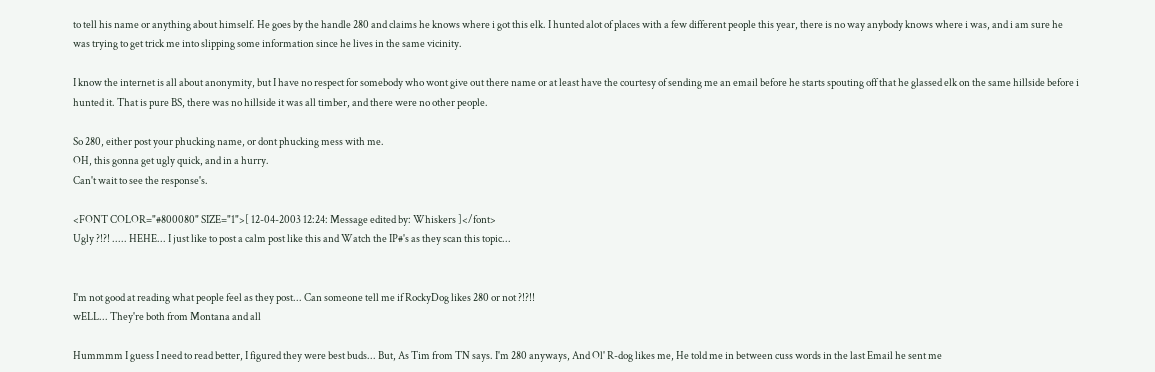to tell his name or anything about himself. He goes by the handle 280 and claims he knows where i got this elk. I hunted alot of places with a few different people this year, there is no way anybody knows where i was, and i am sure he was trying to get trick me into slipping some information since he lives in the same vicinity.

I know the internet is all about anonymity, but I have no respect for somebody who wont give out there name or at least have the courtesy of sending me an email before he starts spouting off that he glassed elk on the same hillside before i hunted it. That is pure BS, there was no hillside it was all timber, and there were no other people.

So 280, either post your phucking name, or dont phucking mess with me.
OH, this gonna get ugly quick, and in a hurry.
Can't wait to see the response's.

<FONT COLOR="#800080" SIZE="1">[ 12-04-2003 12:24: Message edited by: Whiskers ]</font>
Ugly ?!?! ..... HEHE... I just like to post a calm post like this and Watch the IP#'s as they scan this topic...


I'm not good at reading what people feel as they post... Can someone tell me if RockyDog likes 280 or not ?!?!!
wELL... They're both from Montana and all

Hummmm I guess I need to read better, I figured they were best buds... But, As Tim from TN says. I'm 280 anyways, And Ol' R-dog likes me, He told me in between cuss words in the last Email he sent me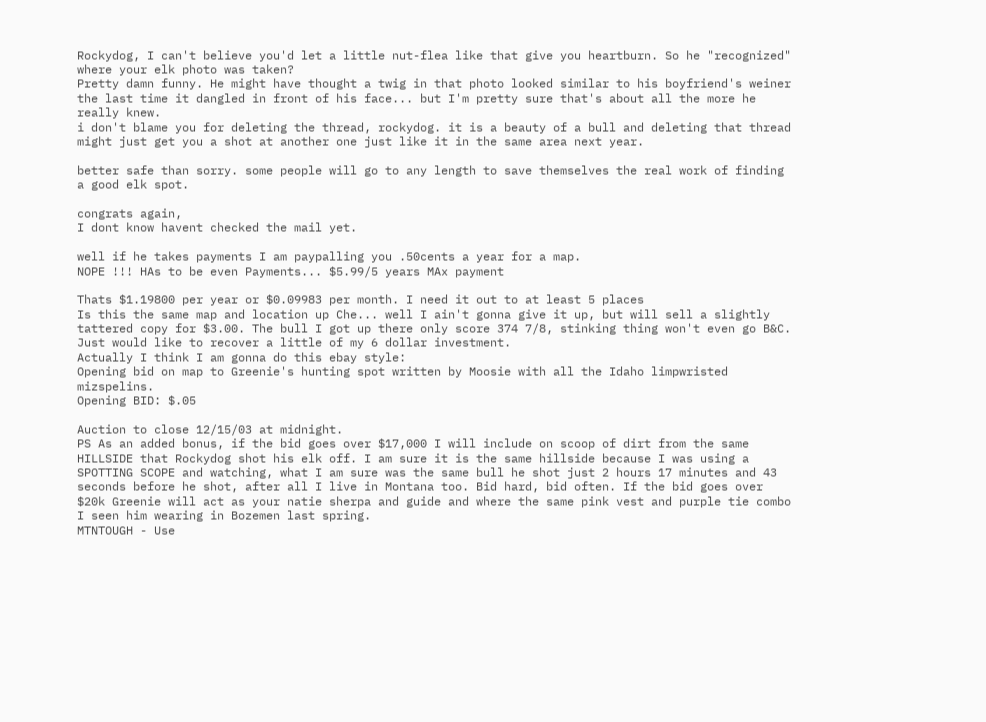Rockydog, I can't believe you'd let a little nut-flea like that give you heartburn. So he "recognized" where your elk photo was taken?
Pretty damn funny. He might have thought a twig in that photo looked similar to his boyfriend's weiner the last time it dangled in front of his face... but I'm pretty sure that's about all the more he really knew.
i don't blame you for deleting the thread, rockydog. it is a beauty of a bull and deleting that thread might just get you a shot at another one just like it in the same area next year.

better safe than sorry. some people will go to any length to save themselves the real work of finding a good elk spot.

congrats again,
I dont know havent checked the mail yet.

well if he takes payments I am paypalling you .50cents a year for a map.
NOPE !!! HAs to be even Payments... $5.99/5 years MAx payment

Thats $1.19800 per year or $0.09983 per month. I need it out to at least 5 places
Is this the same map and location up Che... well I ain't gonna give it up, but will sell a slightly tattered copy for $3.00. The bull I got up there only score 374 7/8, stinking thing won't even go B&C. Just would like to recover a little of my 6 dollar investment.
Actually I think I am gonna do this ebay style:
Opening bid on map to Greenie's hunting spot written by Moosie with all the Idaho limpwristed mizspelins.
Opening BID: $.05

Auction to close 12/15/03 at midnight.
PS As an added bonus, if the bid goes over $17,000 I will include on scoop of dirt from the same HILLSIDE that Rockydog shot his elk off. I am sure it is the same hillside because I was using a SPOTTING SCOPE and watching, what I am sure was the same bull he shot just 2 hours 17 minutes and 43 seconds before he shot, after all I live in Montana too. Bid hard, bid often. If the bid goes over $20k Greenie will act as your natie sherpa and guide and where the same pink vest and purple tie combo I seen him wearing in Bozemen last spring.
MTNTOUGH - Use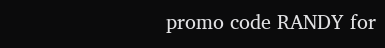promo code RANDY for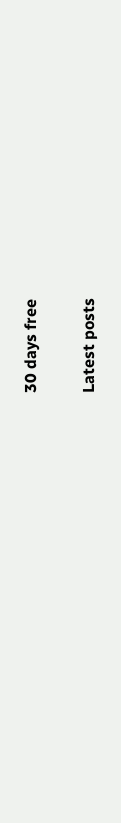30 days free

Latest posts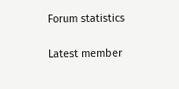Forum statistics

Latest member